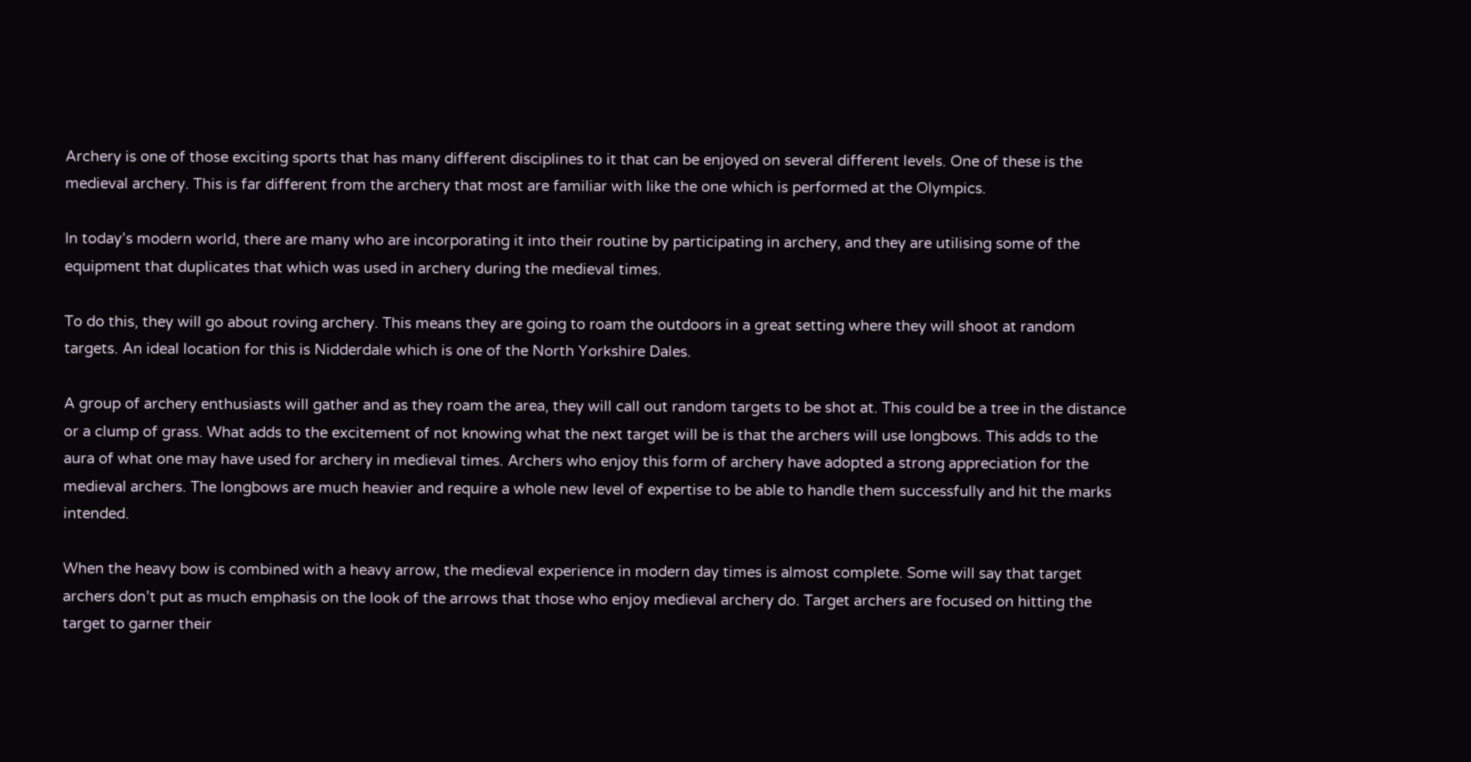Archery is one of those exciting sports that has many different disciplines to it that can be enjoyed on several different levels. One of these is the medieval archery. This is far different from the archery that most are familiar with like the one which is performed at the Olympics.

In today’s modern world, there are many who are incorporating it into their routine by participating in archery, and they are utilising some of the equipment that duplicates that which was used in archery during the medieval times.

To do this, they will go about roving archery. This means they are going to roam the outdoors in a great setting where they will shoot at random targets. An ideal location for this is Nidderdale which is one of the North Yorkshire Dales.

A group of archery enthusiasts will gather and as they roam the area, they will call out random targets to be shot at. This could be a tree in the distance or a clump of grass. What adds to the excitement of not knowing what the next target will be is that the archers will use longbows. This adds to the aura of what one may have used for archery in medieval times. Archers who enjoy this form of archery have adopted a strong appreciation for the medieval archers. The longbows are much heavier and require a whole new level of expertise to be able to handle them successfully and hit the marks intended.

When the heavy bow is combined with a heavy arrow, the medieval experience in modern day times is almost complete. Some will say that target archers don’t put as much emphasis on the look of the arrows that those who enjoy medieval archery do. Target archers are focused on hitting the target to garner their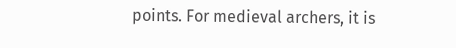points. For medieval archers, it is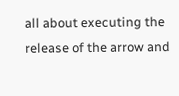all about executing the release of the arrow and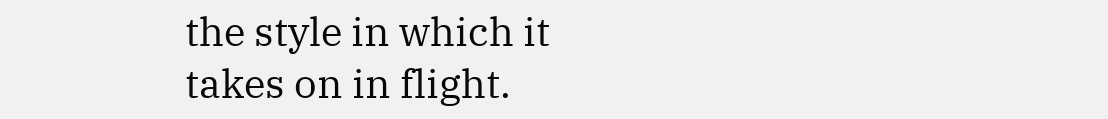the style in which it takes on in flight.